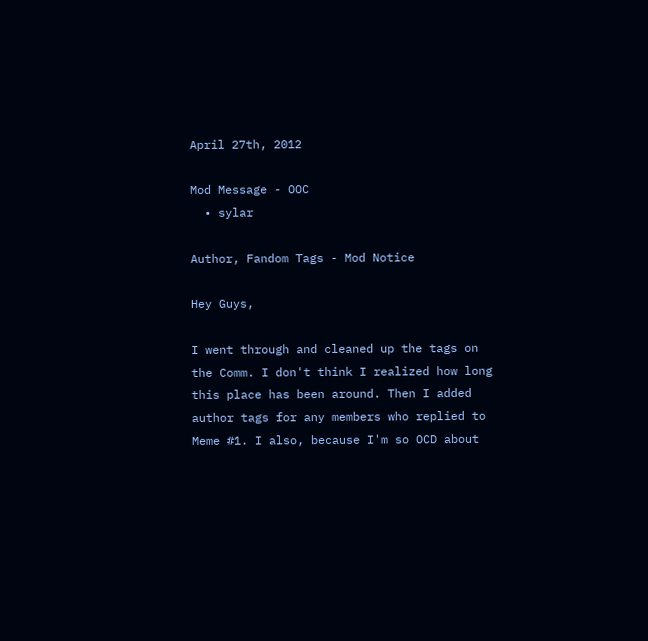April 27th, 2012

Mod Message - OOC
  • sylar

Author, Fandom Tags - Mod Notice

Hey Guys,

I went through and cleaned up the tags on the Comm. I don't think I realized how long this place has been around. Then I added author tags for any members who replied to Meme #1. I also, because I'm so OCD about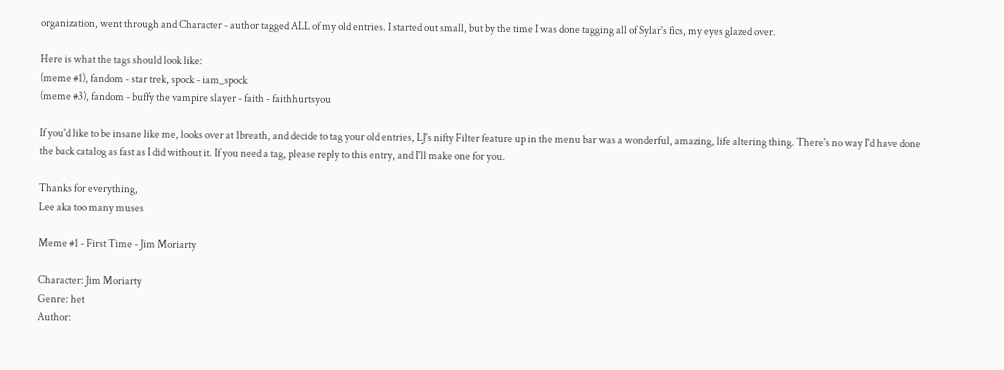organization, went through and Character - author tagged ALL of my old entries. I started out small, but by the time I was done tagging all of Sylar's fics, my eyes glazed over.

Here is what the tags should look like:
(meme #1), fandom - star trek, spock - iam_spock
(meme #3), fandom - buffy the vampire slayer - faith - faithhurtsyou

If you'd like to be insane like me, looks over at 1breath, and decide to tag your old entries, LJ's nifty Filter feature up in the menu bar was a wonderful, amazing, life altering thing. There's no way I'd have done the back catalog as fast as I did without it. If you need a tag, please reply to this entry, and I'll make one for you.

Thanks for everything,
Lee aka too many muses

Meme #1 - First Time - Jim Moriarty

Character: Jim Moriarty
Genre: het
Author: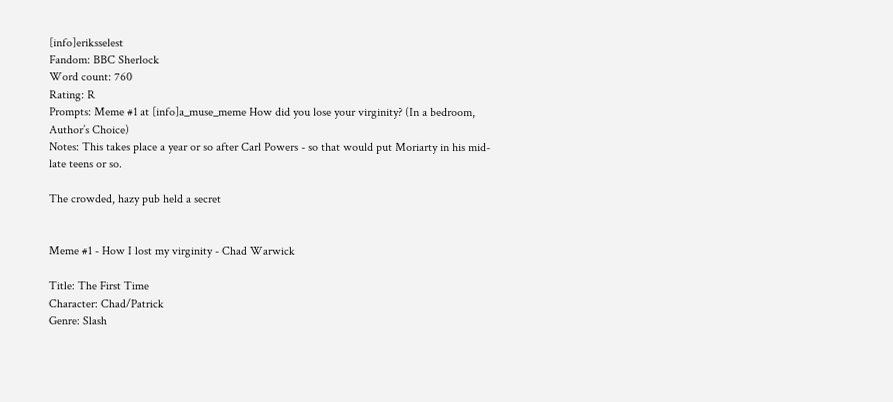[info]eriksselest
Fandom: BBC Sherlock
Word count: 760
Rating: R
Prompts: Meme #1 at [info]a_muse_meme How did you lose your virginity? (In a bedroom, Author’s Choice)
Notes: This takes place a year or so after Carl Powers - so that would put Moriarty in his mid-late teens or so.

The crowded, hazy pub held a secret


Meme #1 - How I lost my virginity - Chad Warwick

Title: The First Time
Character: Chad/Patrick
Genre: Slash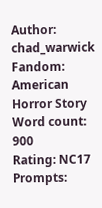Author: chad_warwick
Fandom: American Horror Story
Word count: 900
Rating: NC17
Prompts: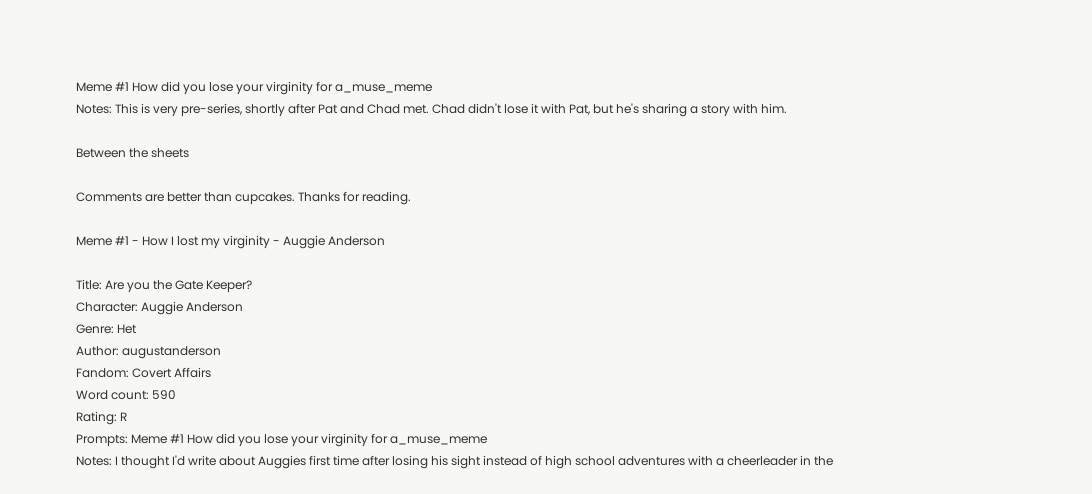Meme #1 How did you lose your virginity for a_muse_meme
Notes: This is very pre-series, shortly after Pat and Chad met. Chad didn't lose it with Pat, but he's sharing a story with him.

Between the sheets

Comments are better than cupcakes. Thanks for reading.

Meme #1 - How I lost my virginity - Auggie Anderson

Title: Are you the Gate Keeper?
Character: Auggie Anderson
Genre: Het
Author: augustanderson
Fandom: Covert Affairs
Word count: 590
Rating: R
Prompts: Meme #1 How did you lose your virginity for a_muse_meme
Notes: I thought I'd write about Auggies first time after losing his sight instead of high school adventures with a cheerleader in the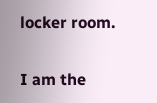locker room.

I am the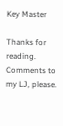Key Master

Thanks for reading. Comments to my LJ, please.